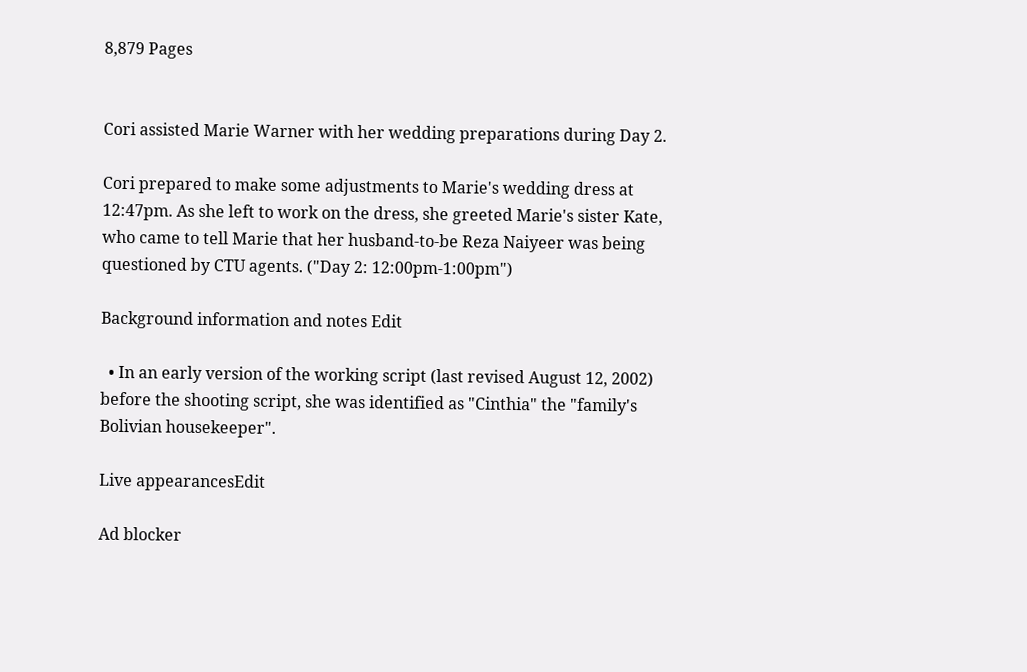8,879 Pages


Cori assisted Marie Warner with her wedding preparations during Day 2.

Cori prepared to make some adjustments to Marie's wedding dress at 12:47pm. As she left to work on the dress, she greeted Marie's sister Kate, who came to tell Marie that her husband-to-be Reza Naiyeer was being questioned by CTU agents. ("Day 2: 12:00pm-1:00pm")

Background information and notes Edit

  • In an early version of the working script (last revised August 12, 2002) before the shooting script, she was identified as "Cinthia" the "family's Bolivian housekeeper".

Live appearancesEdit

Ad blocker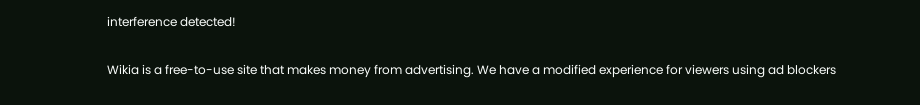interference detected!

Wikia is a free-to-use site that makes money from advertising. We have a modified experience for viewers using ad blockers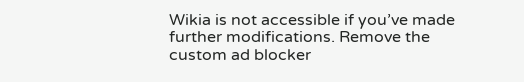Wikia is not accessible if you’ve made further modifications. Remove the custom ad blocker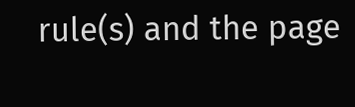rule(s) and the page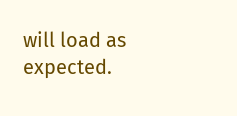will load as expected.